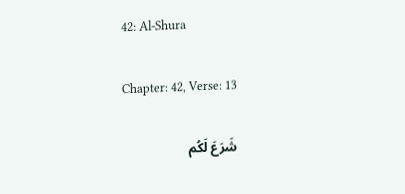42: Al-Shura

Chapter: 42, Verse: 13

شَرَعَ لَكُم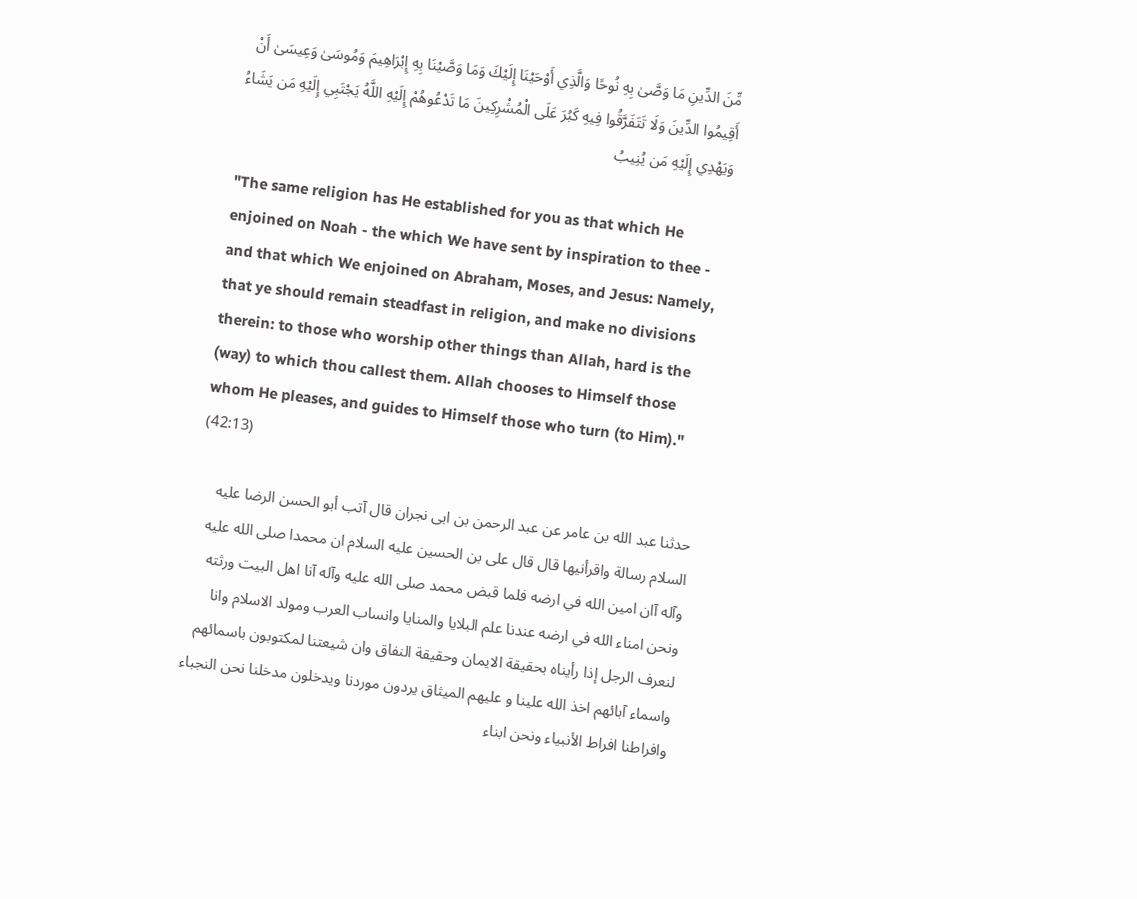مِّنَ الدِّينِ مَا وَصَّىٰ بِهِ نُوحًا وَالَّذِي أَوْحَيْنَا إِلَيْكَ وَمَا وَصَّيْنَا بِهِ إِبْرَاهِيمَ وَمُوسَىٰ وَعِيسَىٰ أَنْ أَقِيمُوا الدِّينَ وَلَا تَتَفَرَّقُوا فِيهِ كَبُرَ عَلَى الْمُشْرِكِينَ مَا تَدْعُوهُمْ إِلَيْهِ اللَّهُ يَجْتَبِي إِلَيْهِ مَن يَشَاءُ وَيَهْدِي إِلَيْهِ مَن يُنِيبُ

"The same religion has He established for you as that which He enjoined on Noah - the which We have sent by inspiration to thee - and that which We enjoined on Abraham, Moses, and Jesus: Namely, that ye should remain steadfast in religion, and make no divisions therein: to those who worship other things than Allah, hard is the (way) to which thou callest them. Allah chooses to Himself those whom He pleases, and guides to Himself those who turn (to Him)." (42:13)

حدثنا عبد الله بن عامر عن عبد الرحمن بن ابى نجران قال آتب أبو الحسن الرضا عليه السلام رسالة واقرأنيها قال قال على بن الحسين عليه السلام ان محمدا صلى الله عليه وآله آان امين الله في ارضه فلما قبض محمد صلى الله عليه وآله آنا اهل البيت ورثته ونحن امناء الله في ارضه عندنا علم البلايا والمنايا وانساب العرب ومولد الاسلام وانا لنعرف الرجل إذا رأيناه بحقيقة الايمان وحقيقة النفاق وان شيعتنا لمكتوبون باسمائهم واسماء آبائهم اخذ الله علينا و عليهم الميثاق يردون موردنا ويدخلون مدخلنا نحن النجباء وافراطنا افراط الأنبياء ونحن ابناء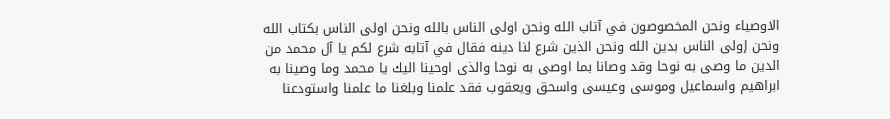الاوصياء ونحن المخصوصون في آتاب الله ونحن اولى الناس بالله ونحن اولى الناس بكتاب الله ونحن إولى الناس بدين الله ونحن الذين شرع لنا دينه فقال في آتابه شرع لكم يا آل محمد من الدين ما وصى به نوحا وقد وصانا بما اوصى به نوحا والذى اوحينا اليك يا محمد وما وصينا به ابراهيم واسماعيل وموسى وعيسى واسحق ويعقوب فقد علمنا وبلغنا ما علمنا واستودعنا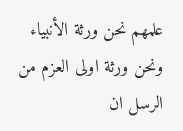علمهم نحن ورثة الأنبياء ونحن ورثة اولى العزم من الرسل ان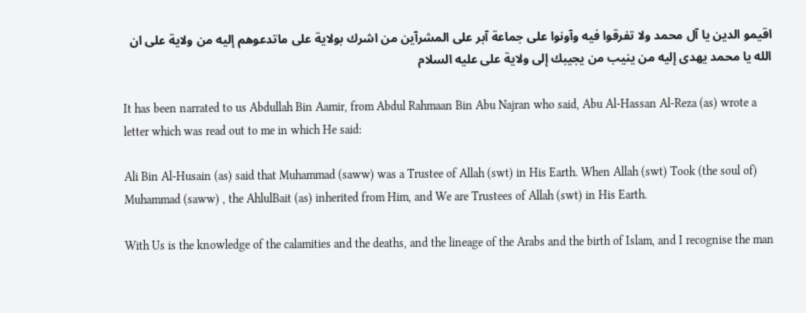اقيمو الدين يا آل محمد ولا تفرقوا فيه وآونوا على جماعة آبر على المشرآين من اشرك بولاية على ماتدعوهم إليه من ولاية على ان الله يا محمد يهدى إليه من ينيب من يجيبك إلى ولاية على عليه السلام

It has been narrated to us Abdullah Bin Aamir, from Abdul Rahmaan Bin Abu Najran who said, Abu Al-Hassan Al-Reza (as) wrote a letter which was read out to me in which He said:

Ali Bin Al-Husain (as) said that Muhammad (saww) was a Trustee of Allah (swt) in His Earth. When Allah (swt) Took (the soul of) Muhammad (saww) , the AhlulBait (as) inherited from Him, and We are Trustees of Allah (swt) in His Earth.

With Us is the knowledge of the calamities and the deaths, and the lineage of the Arabs and the birth of Islam, and I recognise the man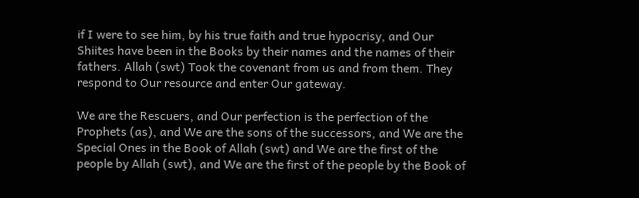if I were to see him, by his true faith and true hypocrisy, and Our Shiites have been in the Books by their names and the names of their fathers. Allah (swt) Took the covenant from us and from them. They respond to Our resource and enter Our gateway.

We are the Rescuers, and Our perfection is the perfection of the Prophets (as), and We are the sons of the successors, and We are the Special Ones in the Book of Allah (swt) and We are the first of the people by Allah (swt), and We are the first of the people by the Book of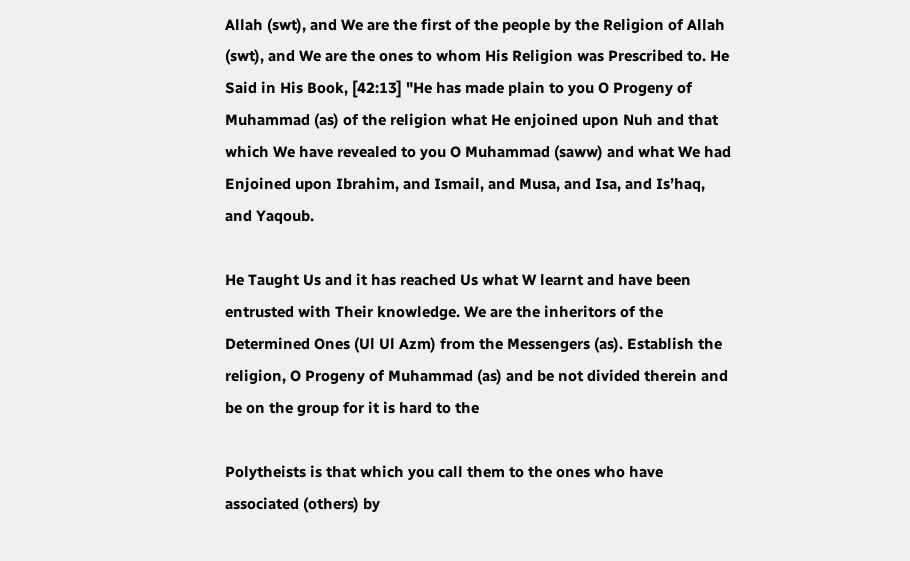Allah (swt), and We are the first of the people by the Religion of Allah (swt), and We are the ones to whom His Religion was Prescribed to. He Said in His Book, [42:13] "He has made plain to you O Progeny of Muhammad (as) of the religion what He enjoined upon Nuh and that which We have revealed to you O Muhammad (saww) and what We had Enjoined upon Ibrahim, and Ismail, and Musa, and Isa, and Is’haq, and Yaqoub.

He Taught Us and it has reached Us what W learnt and have been entrusted with Their knowledge. We are the inheritors of the Determined Ones (Ul Ul Azm) from the Messengers (as). Establish the religion, O Progeny of Muhammad (as) and be not divided therein and be on the group for it is hard to the

Polytheists is that which you call them to the ones who have associated (others) by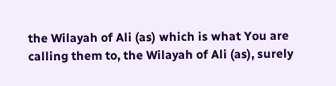the Wilayah of Ali (as) which is what You are calling them to, the Wilayah of Ali (as), surely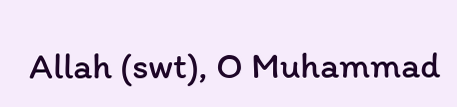Allah (swt), O Muhammad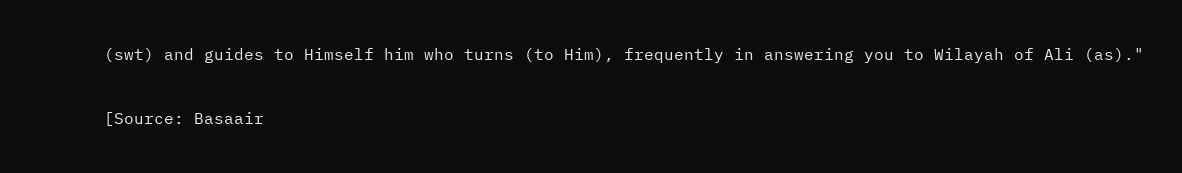(swt) and guides to Himself him who turns (to Him), frequently in answering you to Wilayah of Ali (as)."

[Source: Basaair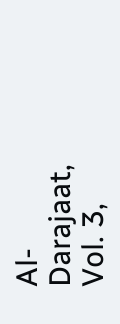Al-Darajaat, Vol. 3,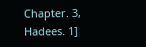Chapter. 3, Hadees. 1]